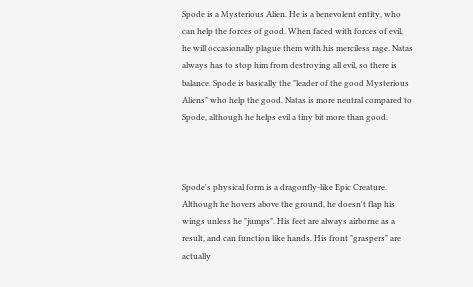Spode is a Mysterious Alien. He is a benevolent entity, who can help the forces of good. When faced with forces of evil, he will occasionally plague them with his merciless rage. Natas always has to stop him from destroying all evil, so there is balance. Spode is basically the "leader of the good Mysterious Aliens" who help the good. Natas is more neutral compared to Spode, although he helps evil a tiny bit more than good.



Spode's physical form is a dragonfly-like Epic Creature. Although he hovers above the ground, he doesn't flap his wings unless he "jumps". His feet are always airborne as a result, and can function like hands. His front "graspers" are actually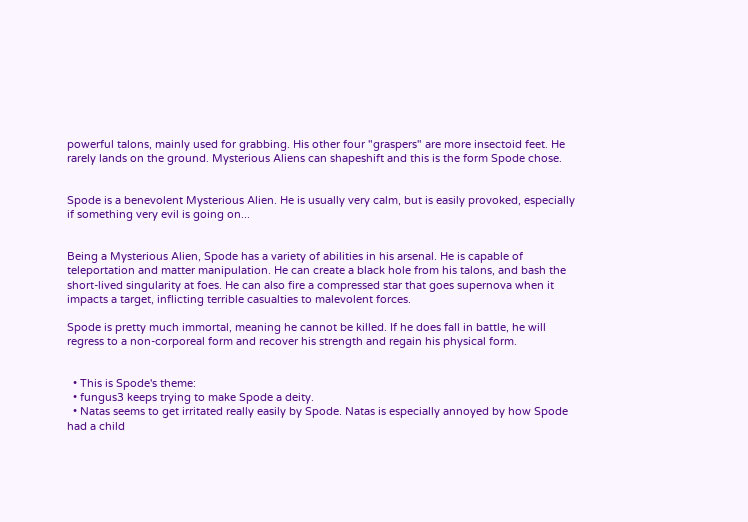powerful talons, mainly used for grabbing. His other four "graspers" are more insectoid feet. He rarely lands on the ground. Mysterious Aliens can shapeshift and this is the form Spode chose.


Spode is a benevolent Mysterious Alien. He is usually very calm, but is easily provoked, especially if something very evil is going on...


Being a Mysterious Alien, Spode has a variety of abilities in his arsenal. He is capable of teleportation and matter manipulation. He can create a black hole from his talons, and bash the short-lived singularity at foes. He can also fire a compressed star that goes supernova when it impacts a target, inflicting terrible casualties to malevolent forces.

Spode is pretty much immortal, meaning he cannot be killed. If he does fall in battle, he will regress to a non-corporeal form and recover his strength and regain his physical form.


  • This is Spode's theme:
  • fungus3 keeps trying to make Spode a deity.
  • Natas seems to get irritated really easily by Spode. Natas is especially annoyed by how Spode had a child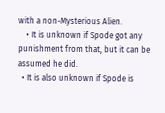with a non-Mysterious Alien.
    • It is unknown if Spode got any punishment from that, but it can be assumed he did.
  • It is also unknown if Spode is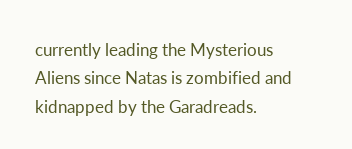currently leading the Mysterious Aliens since Natas is zombified and kidnapped by the Garadreads.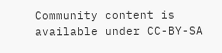Community content is available under CC-BY-SA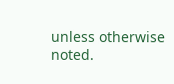unless otherwise noted.